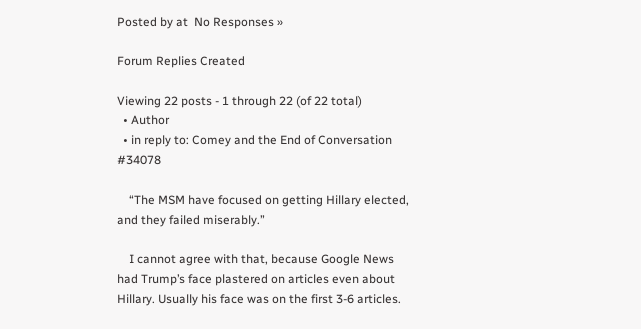Posted by at  No Responses »

Forum Replies Created

Viewing 22 posts - 1 through 22 (of 22 total)
  • Author
  • in reply to: Comey and the End of Conversation #34078

    “The MSM have focused on getting Hillary elected, and they failed miserably.”

    I cannot agree with that, because Google News had Trump’s face plastered on articles even about Hillary. Usually his face was on the first 3-6 articles.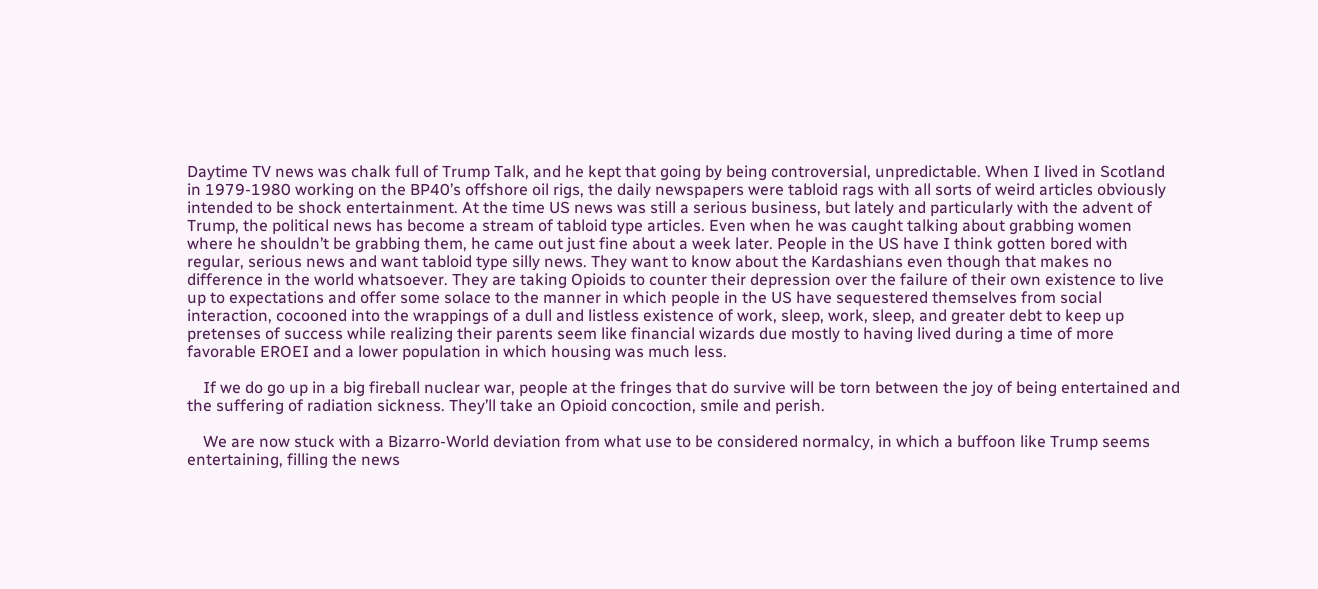Daytime TV news was chalk full of Trump Talk, and he kept that going by being controversial, unpredictable. When I lived in Scotland in 1979-1980 working on the BP40’s offshore oil rigs, the daily newspapers were tabloid rags with all sorts of weird articles obviously intended to be shock entertainment. At the time US news was still a serious business, but lately and particularly with the advent of Trump, the political news has become a stream of tabloid type articles. Even when he was caught talking about grabbing women where he shouldn’t be grabbing them, he came out just fine about a week later. People in the US have I think gotten bored with regular, serious news and want tabloid type silly news. They want to know about the Kardashians even though that makes no difference in the world whatsoever. They are taking Opioids to counter their depression over the failure of their own existence to live up to expectations and offer some solace to the manner in which people in the US have sequestered themselves from social interaction, cocooned into the wrappings of a dull and listless existence of work, sleep, work, sleep, and greater debt to keep up pretenses of success while realizing their parents seem like financial wizards due mostly to having lived during a time of more favorable EROEI and a lower population in which housing was much less.

    If we do go up in a big fireball nuclear war, people at the fringes that do survive will be torn between the joy of being entertained and the suffering of radiation sickness. They’ll take an Opioid concoction, smile and perish.

    We are now stuck with a Bizarro-World deviation from what use to be considered normalcy, in which a buffoon like Trump seems entertaining, filling the news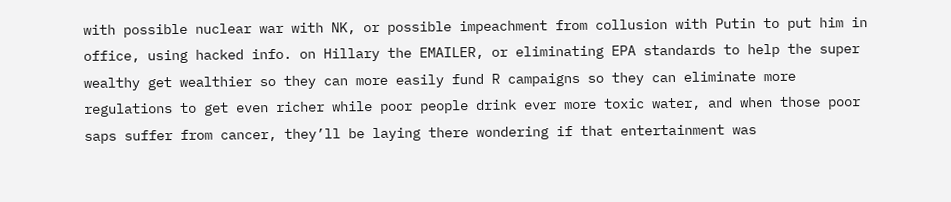with possible nuclear war with NK, or possible impeachment from collusion with Putin to put him in office, using hacked info. on Hillary the EMAILER, or eliminating EPA standards to help the super wealthy get wealthier so they can more easily fund R campaigns so they can eliminate more regulations to get even richer while poor people drink ever more toxic water, and when those poor saps suffer from cancer, they’ll be laying there wondering if that entertainment was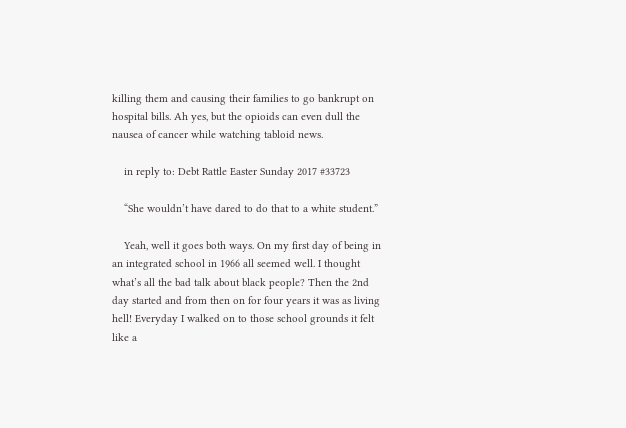killing them and causing their families to go bankrupt on hospital bills. Ah yes, but the opioids can even dull the nausea of cancer while watching tabloid news.

    in reply to: Debt Rattle Easter Sunday 2017 #33723

    “She wouldn’t have dared to do that to a white student.”

    Yeah, well it goes both ways. On my first day of being in an integrated school in 1966 all seemed well. I thought what’s all the bad talk about black people? Then the 2nd day started and from then on for four years it was as living hell! Everyday I walked on to those school grounds it felt like a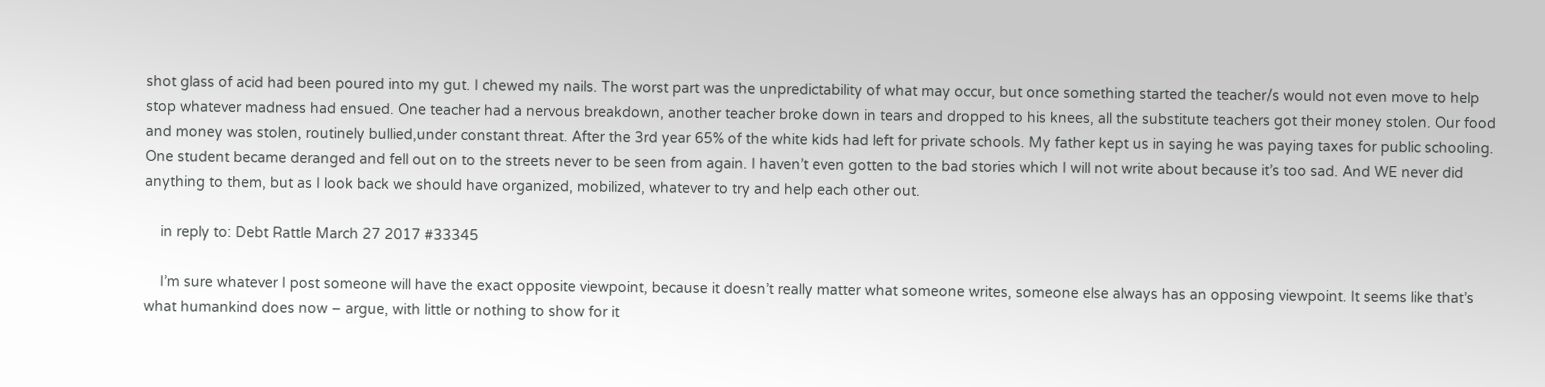shot glass of acid had been poured into my gut. I chewed my nails. The worst part was the unpredictability of what may occur, but once something started the teacher/s would not even move to help stop whatever madness had ensued. One teacher had a nervous breakdown, another teacher broke down in tears and dropped to his knees, all the substitute teachers got their money stolen. Our food and money was stolen, routinely bullied,under constant threat. After the 3rd year 65% of the white kids had left for private schools. My father kept us in saying he was paying taxes for public schooling. One student became deranged and fell out on to the streets never to be seen from again. I haven’t even gotten to the bad stories which I will not write about because it’s too sad. And WE never did anything to them, but as I look back we should have organized, mobilized, whatever to try and help each other out.

    in reply to: Debt Rattle March 27 2017 #33345

    I’m sure whatever I post someone will have the exact opposite viewpoint, because it doesn’t really matter what someone writes, someone else always has an opposing viewpoint. It seems like that’s what humankind does now – argue, with little or nothing to show for it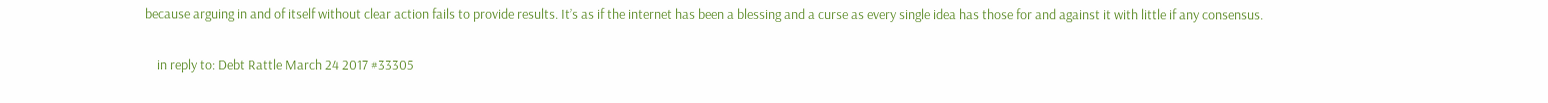because arguing in and of itself without clear action fails to provide results. It’s as if the internet has been a blessing and a curse as every single idea has those for and against it with little if any consensus.

    in reply to: Debt Rattle March 24 2017 #33305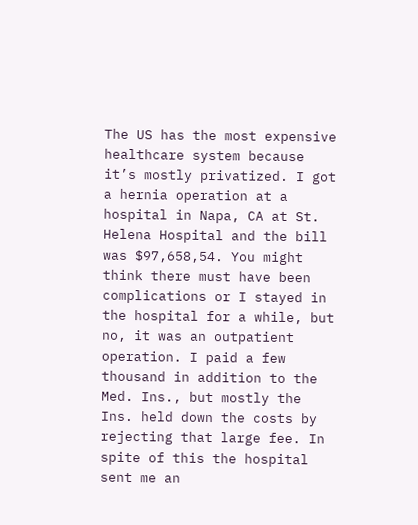The US has the most expensive healthcare system because it’s mostly privatized. I got a hernia operation at a hospital in Napa, CA at St. Helena Hospital and the bill was $97,658,54. You might think there must have been complications or I stayed in the hospital for a while, but no, it was an outpatient operation. I paid a few thousand in addition to the Med. Ins., but mostly the Ins. held down the costs by rejecting that large fee. In spite of this the hospital sent me an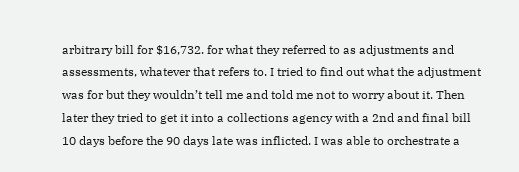arbitrary bill for $16,732. for what they referred to as adjustments and assessments, whatever that refers to. I tried to find out what the adjustment was for but they wouldn’t tell me and told me not to worry about it. Then later they tried to get it into a collections agency with a 2nd and final bill 10 days before the 90 days late was inflicted. I was able to orchestrate a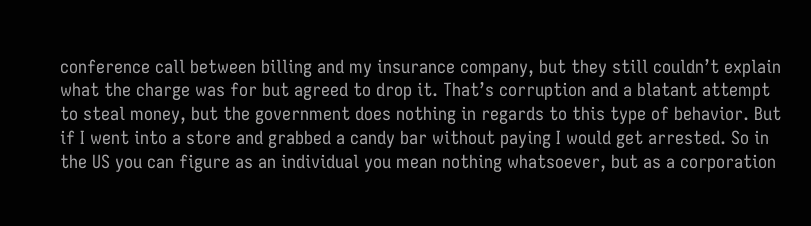conference call between billing and my insurance company, but they still couldn’t explain what the charge was for but agreed to drop it. That’s corruption and a blatant attempt to steal money, but the government does nothing in regards to this type of behavior. But if I went into a store and grabbed a candy bar without paying I would get arrested. So in the US you can figure as an individual you mean nothing whatsoever, but as a corporation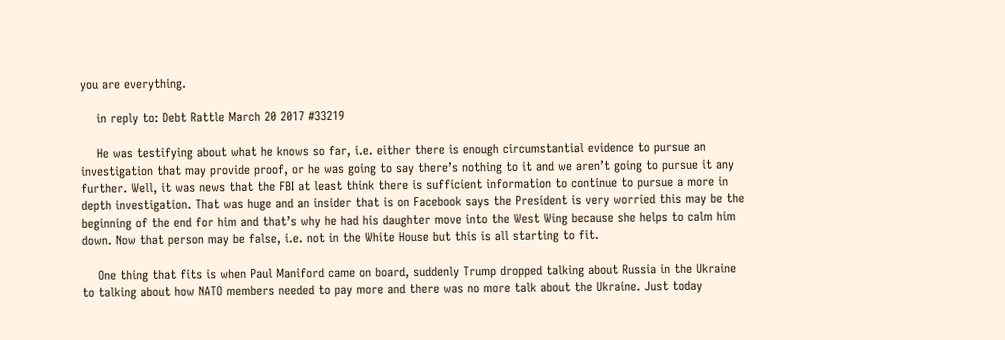you are everything.

    in reply to: Debt Rattle March 20 2017 #33219

    He was testifying about what he knows so far, i.e. either there is enough circumstantial evidence to pursue an investigation that may provide proof, or he was going to say there’s nothing to it and we aren’t going to pursue it any further. Well, it was news that the FBI at least think there is sufficient information to continue to pursue a more in depth investigation. That was huge and an insider that is on Facebook says the President is very worried this may be the beginning of the end for him and that’s why he had his daughter move into the West Wing because she helps to calm him down. Now that person may be false, i.e. not in the White House but this is all starting to fit.

    One thing that fits is when Paul Maniford came on board, suddenly Trump dropped talking about Russia in the Ukraine to talking about how NATO members needed to pay more and there was no more talk about the Ukraine. Just today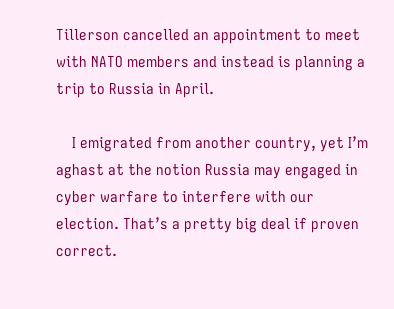Tillerson cancelled an appointment to meet with NATO members and instead is planning a trip to Russia in April.

    I emigrated from another country, yet I’m aghast at the notion Russia may engaged in cyber warfare to interfere with our election. That’s a pretty big deal if proven correct.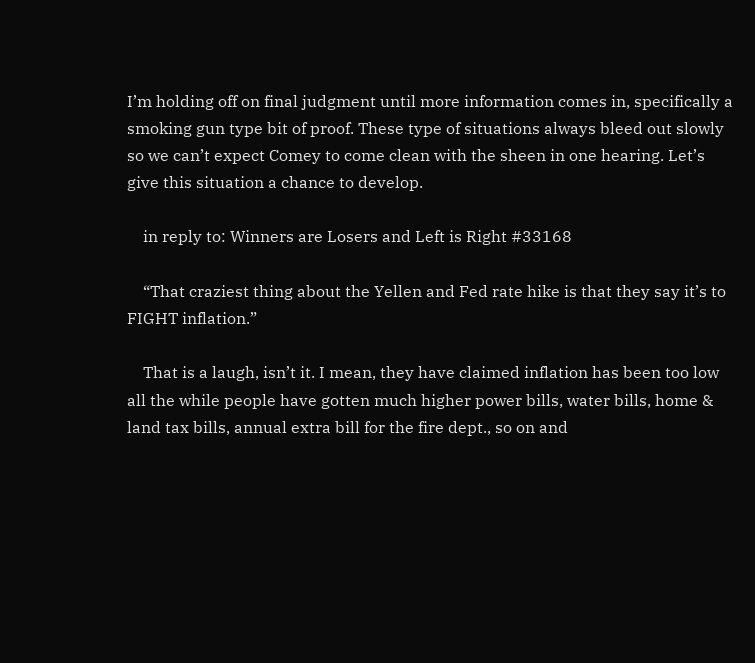I’m holding off on final judgment until more information comes in, specifically a smoking gun type bit of proof. These type of situations always bleed out slowly so we can’t expect Comey to come clean with the sheen in one hearing. Let’s give this situation a chance to develop.

    in reply to: Winners are Losers and Left is Right #33168

    “That craziest thing about the Yellen and Fed rate hike is that they say it’s to FIGHT inflation.”

    That is a laugh, isn’t it. I mean, they have claimed inflation has been too low all the while people have gotten much higher power bills, water bills, home & land tax bills, annual extra bill for the fire dept., so on and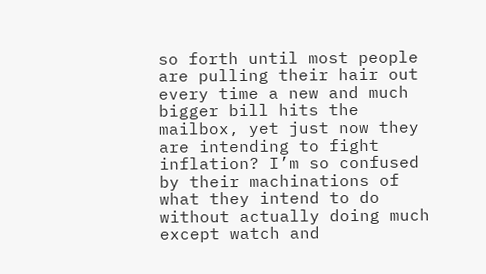so forth until most people are pulling their hair out every time a new and much bigger bill hits the mailbox, yet just now they are intending to fight inflation? I’m so confused by their machinations of what they intend to do without actually doing much except watch and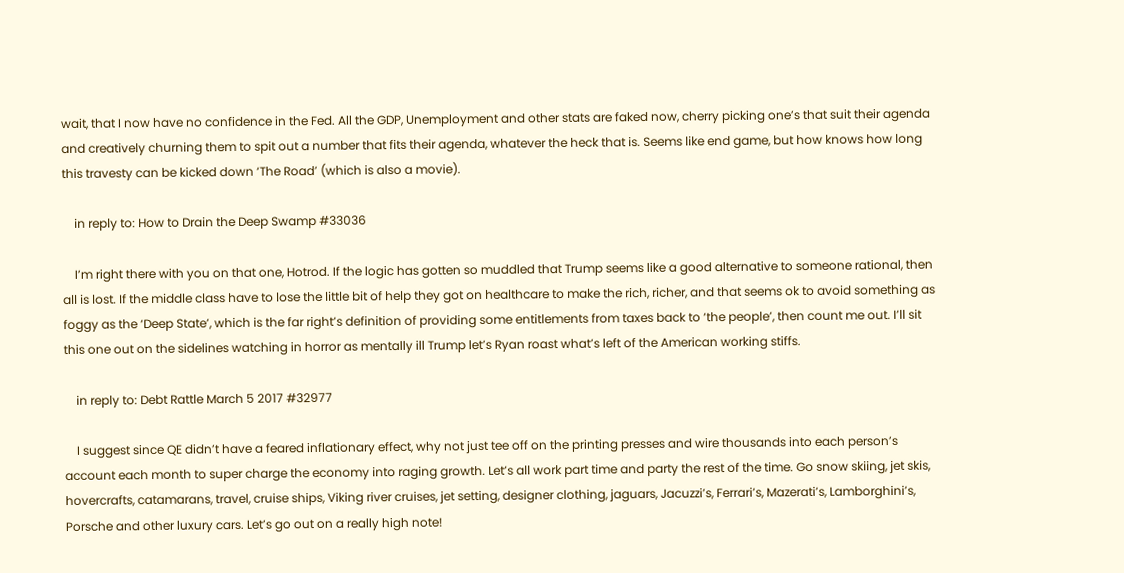wait, that I now have no confidence in the Fed. All the GDP, Unemployment and other stats are faked now, cherry picking one’s that suit their agenda and creatively churning them to spit out a number that fits their agenda, whatever the heck that is. Seems like end game, but how knows how long this travesty can be kicked down ‘The Road’ (which is also a movie).

    in reply to: How to Drain the Deep Swamp #33036

    I’m right there with you on that one, Hotrod. If the logic has gotten so muddled that Trump seems like a good alternative to someone rational, then all is lost. If the middle class have to lose the little bit of help they got on healthcare to make the rich, richer, and that seems ok to avoid something as foggy as the ‘Deep State’, which is the far right’s definition of providing some entitlements from taxes back to ‘the people’, then count me out. I’ll sit this one out on the sidelines watching in horror as mentally ill Trump let’s Ryan roast what’s left of the American working stiffs.

    in reply to: Debt Rattle March 5 2017 #32977

    I suggest since QE didn’t have a feared inflationary effect, why not just tee off on the printing presses and wire thousands into each person’s account each month to super charge the economy into raging growth. Let’s all work part time and party the rest of the time. Go snow skiing, jet skis, hovercrafts, catamarans, travel, cruise ships, Viking river cruises, jet setting, designer clothing, jaguars, Jacuzzi’s, Ferrari’s, Mazerati’s, Lamborghini’s, Porsche and other luxury cars. Let’s go out on a really high note!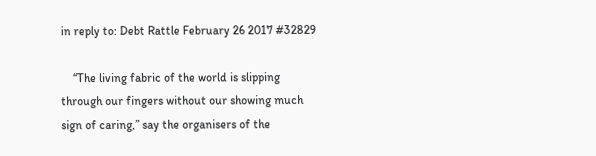in reply to: Debt Rattle February 26 2017 #32829

    “The living fabric of the world is slipping through our fingers without our showing much sign of caring,” say the organisers of the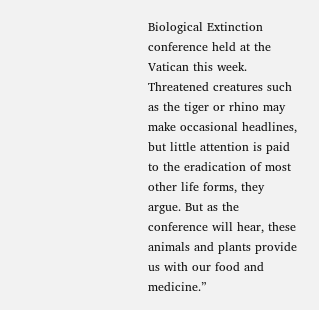Biological Extinction conference held at the Vatican this week. Threatened creatures such as the tiger or rhino may make occasional headlines, but little attention is paid to the eradication of most other life forms, they argue. But as the conference will hear, these animals and plants provide us with our food and medicine.”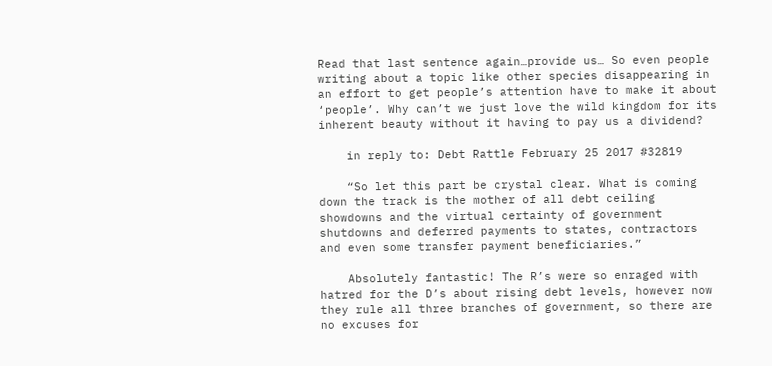Read that last sentence again…provide us… So even people writing about a topic like other species disappearing in an effort to get people’s attention have to make it about ‘people’. Why can’t we just love the wild kingdom for its inherent beauty without it having to pay us a dividend?

    in reply to: Debt Rattle February 25 2017 #32819

    “So let this part be crystal clear. What is coming down the track is the mother of all debt ceiling showdowns and the virtual certainty of government shutdowns and deferred payments to states, contractors and even some transfer payment beneficiaries.”

    Absolutely fantastic! The R’s were so enraged with hatred for the D’s about rising debt levels, however now they rule all three branches of government, so there are no excuses for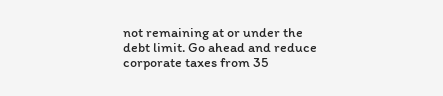not remaining at or under the debt limit. Go ahead and reduce corporate taxes from 35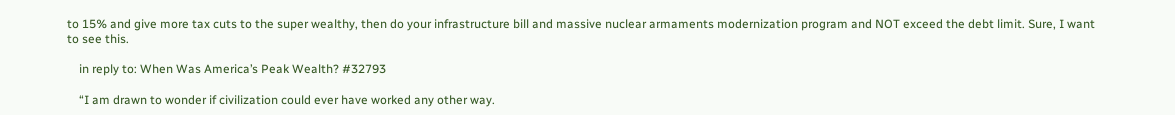to 15% and give more tax cuts to the super wealthy, then do your infrastructure bill and massive nuclear armaments modernization program and NOT exceed the debt limit. Sure, I want to see this.

    in reply to: When Was America’s Peak Wealth? #32793

    “I am drawn to wonder if civilization could ever have worked any other way.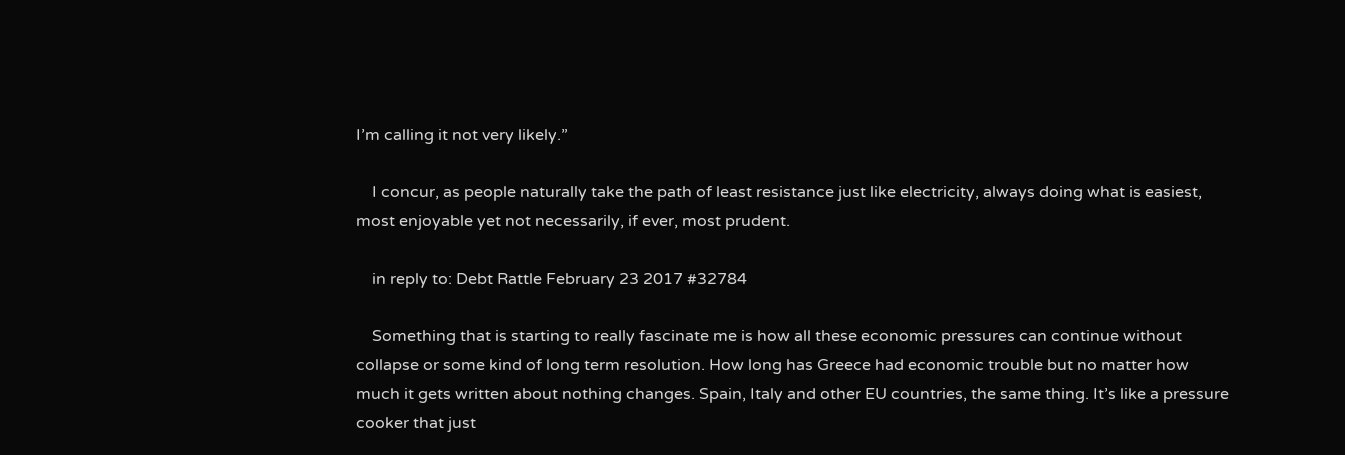I’m calling it not very likely.”

    I concur, as people naturally take the path of least resistance just like electricity, always doing what is easiest, most enjoyable yet not necessarily, if ever, most prudent.

    in reply to: Debt Rattle February 23 2017 #32784

    Something that is starting to really fascinate me is how all these economic pressures can continue without collapse or some kind of long term resolution. How long has Greece had economic trouble but no matter how much it gets written about nothing changes. Spain, Italy and other EU countries, the same thing. It’s like a pressure cooker that just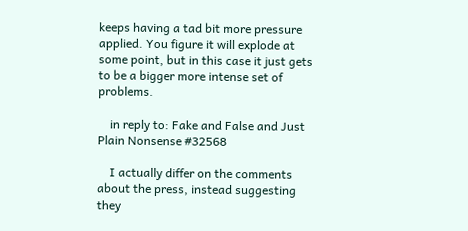keeps having a tad bit more pressure applied. You figure it will explode at some point, but in this case it just gets to be a bigger more intense set of problems.

    in reply to: Fake and False and Just Plain Nonsense #32568

    I actually differ on the comments about the press, instead suggesting they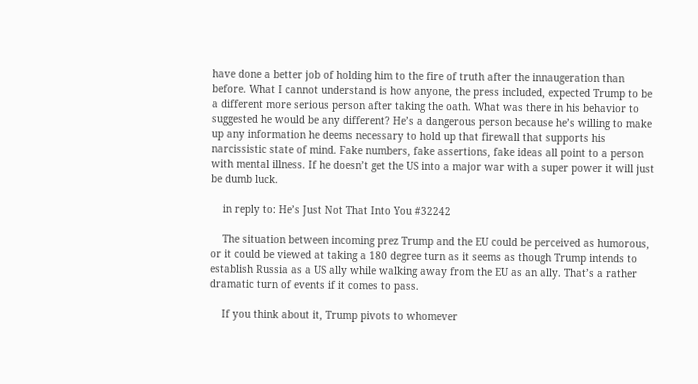have done a better job of holding him to the fire of truth after the innaugeration than before. What I cannot understand is how anyone, the press included, expected Trump to be a different more serious person after taking the oath. What was there in his behavior to suggested he would be any different? He’s a dangerous person because he’s willing to make up any information he deems necessary to hold up that firewall that supports his narcissistic state of mind. Fake numbers, fake assertions, fake ideas all point to a person with mental illness. If he doesn’t get the US into a major war with a super power it will just be dumb luck.

    in reply to: He’s Just Not That Into You #32242

    The situation between incoming prez Trump and the EU could be perceived as humorous, or it could be viewed at taking a 180 degree turn as it seems as though Trump intends to establish Russia as a US ally while walking away from the EU as an ally. That’s a rather dramatic turn of events if it comes to pass.

    If you think about it, Trump pivots to whomever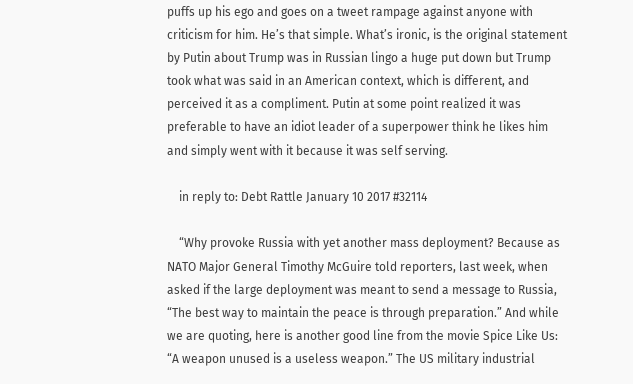puffs up his ego and goes on a tweet rampage against anyone with criticism for him. He’s that simple. What’s ironic, is the original statement by Putin about Trump was in Russian lingo a huge put down but Trump took what was said in an American context, which is different, and perceived it as a compliment. Putin at some point realized it was preferable to have an idiot leader of a superpower think he likes him and simply went with it because it was self serving.

    in reply to: Debt Rattle January 10 2017 #32114

    “Why provoke Russia with yet another mass deployment? Because as NATO Major General Timothy McGuire told reporters, last week, when asked if the large deployment was meant to send a message to Russia, “The best way to maintain the peace is through preparation.” And while we are quoting, here is another good line from the movie Spice Like Us: “A weapon unused is a useless weapon.” The US military industrial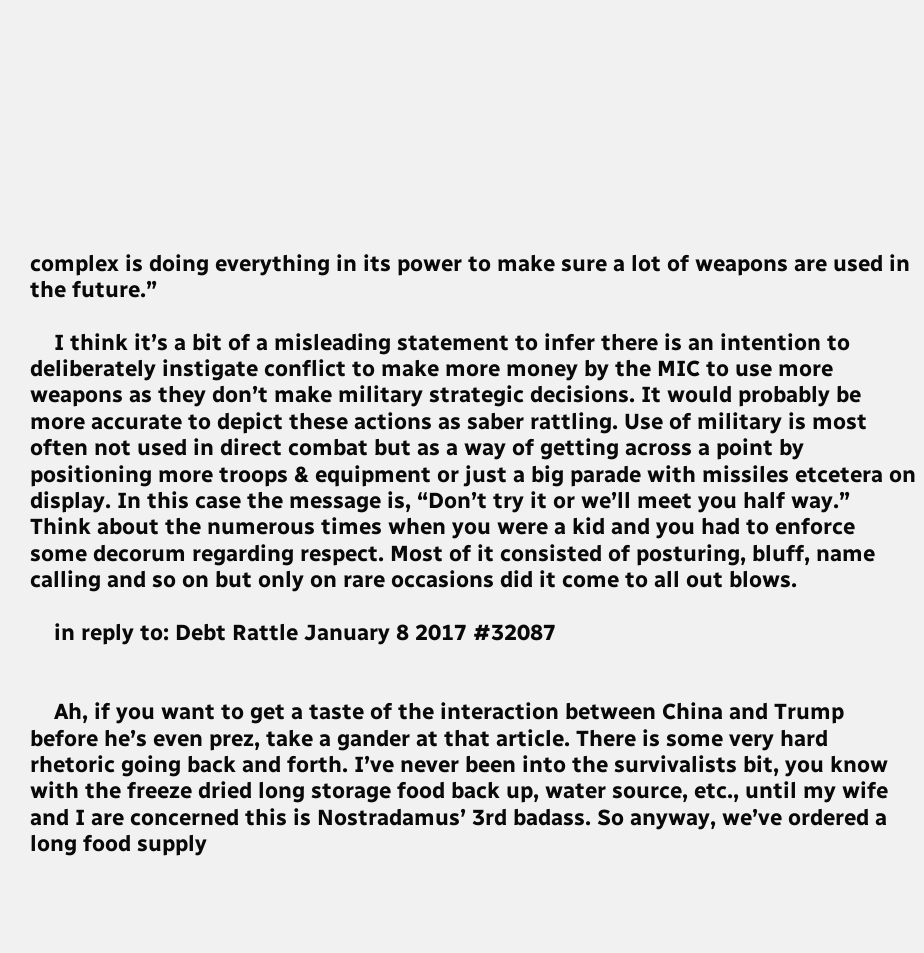complex is doing everything in its power to make sure a lot of weapons are used in the future.”

    I think it’s a bit of a misleading statement to infer there is an intention to deliberately instigate conflict to make more money by the MIC to use more weapons as they don’t make military strategic decisions. It would probably be more accurate to depict these actions as saber rattling. Use of military is most often not used in direct combat but as a way of getting across a point by positioning more troops & equipment or just a big parade with missiles etcetera on display. In this case the message is, “Don’t try it or we’ll meet you half way.” Think about the numerous times when you were a kid and you had to enforce some decorum regarding respect. Most of it consisted of posturing, bluff, name calling and so on but only on rare occasions did it come to all out blows.

    in reply to: Debt Rattle January 8 2017 #32087


    Ah, if you want to get a taste of the interaction between China and Trump before he’s even prez, take a gander at that article. There is some very hard rhetoric going back and forth. I’ve never been into the survivalists bit, you know with the freeze dried long storage food back up, water source, etc., until my wife and I are concerned this is Nostradamus’ 3rd badass. So anyway, we’ve ordered a long food supply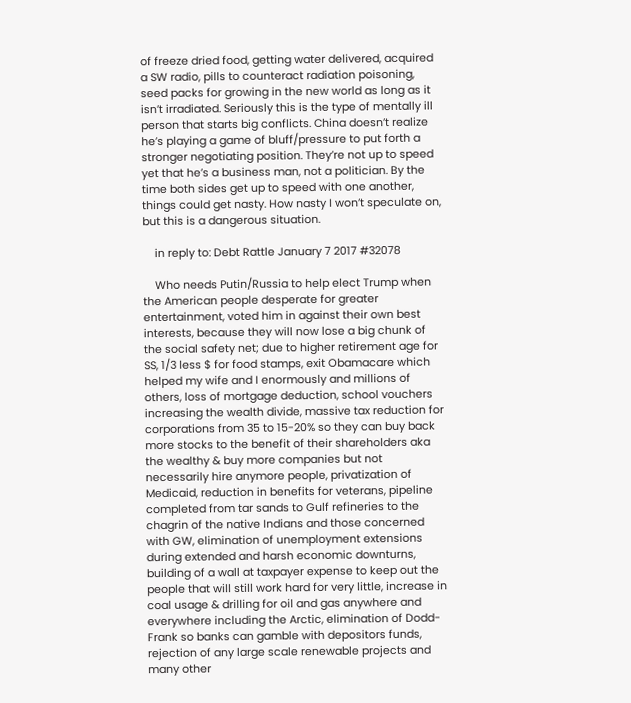of freeze dried food, getting water delivered, acquired a SW radio, pills to counteract radiation poisoning, seed packs for growing in the new world as long as it isn’t irradiated. Seriously this is the type of mentally ill person that starts big conflicts. China doesn’t realize he’s playing a game of bluff/pressure to put forth a stronger negotiating position. They’re not up to speed yet that he’s a business man, not a politician. By the time both sides get up to speed with one another, things could get nasty. How nasty I won’t speculate on, but this is a dangerous situation.

    in reply to: Debt Rattle January 7 2017 #32078

    Who needs Putin/Russia to help elect Trump when the American people desperate for greater entertainment, voted him in against their own best interests, because they will now lose a big chunk of the social safety net; due to higher retirement age for SS, 1/3 less $ for food stamps, exit Obamacare which helped my wife and I enormously and millions of others, loss of mortgage deduction, school vouchers increasing the wealth divide, massive tax reduction for corporations from 35 to 15-20% so they can buy back more stocks to the benefit of their shareholders aka the wealthy & buy more companies but not necessarily hire anymore people, privatization of Medicaid, reduction in benefits for veterans, pipeline completed from tar sands to Gulf refineries to the chagrin of the native Indians and those concerned with GW, elimination of unemployment extensions during extended and harsh economic downturns, building of a wall at taxpayer expense to keep out the people that will still work hard for very little, increase in coal usage & drilling for oil and gas anywhere and everywhere including the Arctic, elimination of Dodd-Frank so banks can gamble with depositors funds, rejection of any large scale renewable projects and many other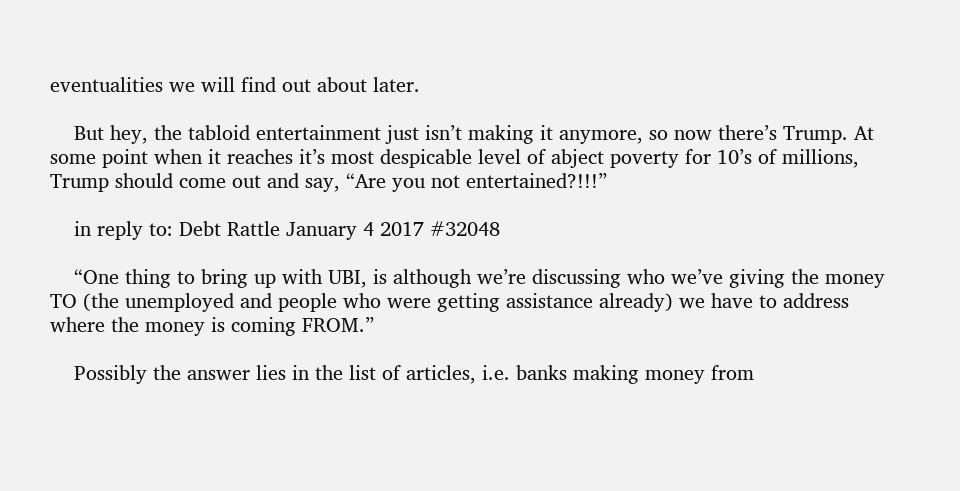eventualities we will find out about later.

    But hey, the tabloid entertainment just isn’t making it anymore, so now there’s Trump. At some point when it reaches it’s most despicable level of abject poverty for 10’s of millions, Trump should come out and say, “Are you not entertained?!!!”

    in reply to: Debt Rattle January 4 2017 #32048

    “One thing to bring up with UBI, is although we’re discussing who we’ve giving the money TO (the unemployed and people who were getting assistance already) we have to address where the money is coming FROM.”

    Possibly the answer lies in the list of articles, i.e. banks making money from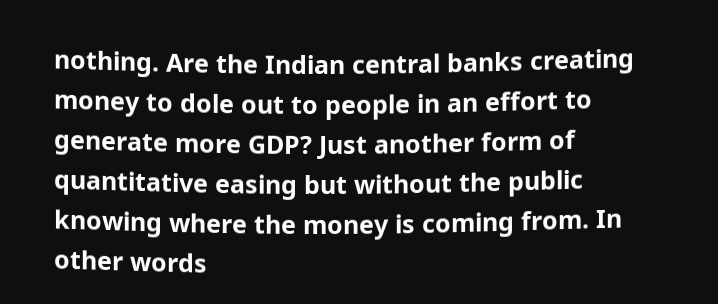nothing. Are the Indian central banks creating money to dole out to people in an effort to generate more GDP? Just another form of quantitative easing but without the public knowing where the money is coming from. In other words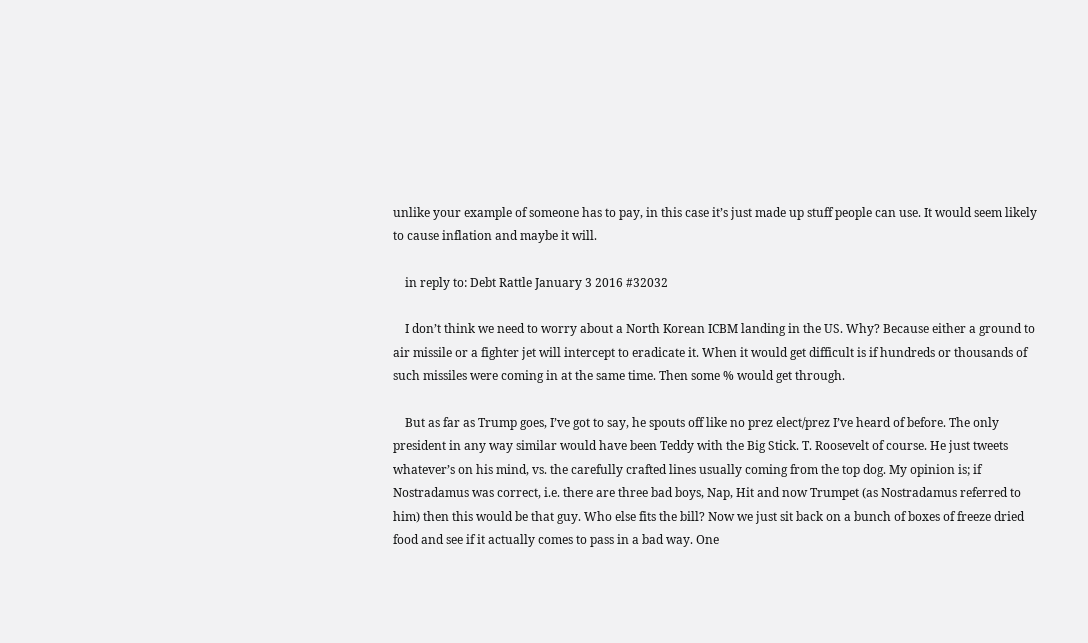unlike your example of someone has to pay, in this case it’s just made up stuff people can use. It would seem likely to cause inflation and maybe it will.

    in reply to: Debt Rattle January 3 2016 #32032

    I don’t think we need to worry about a North Korean ICBM landing in the US. Why? Because either a ground to air missile or a fighter jet will intercept to eradicate it. When it would get difficult is if hundreds or thousands of such missiles were coming in at the same time. Then some % would get through.

    But as far as Trump goes, I’ve got to say, he spouts off like no prez elect/prez I’ve heard of before. The only president in any way similar would have been Teddy with the Big Stick. T. Roosevelt of course. He just tweets whatever’s on his mind, vs. the carefully crafted lines usually coming from the top dog. My opinion is; if Nostradamus was correct, i.e. there are three bad boys, Nap, Hit and now Trumpet (as Nostradamus referred to him) then this would be that guy. Who else fits the bill? Now we just sit back on a bunch of boxes of freeze dried food and see if it actually comes to pass in a bad way. One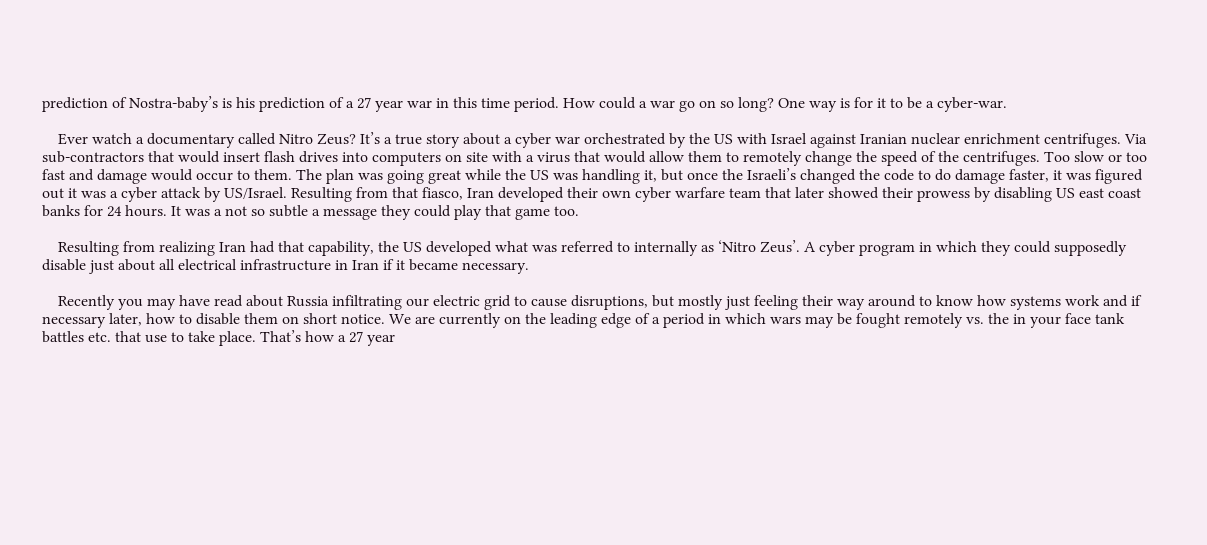prediction of Nostra-baby’s is his prediction of a 27 year war in this time period. How could a war go on so long? One way is for it to be a cyber-war.

    Ever watch a documentary called Nitro Zeus? It’s a true story about a cyber war orchestrated by the US with Israel against Iranian nuclear enrichment centrifuges. Via sub-contractors that would insert flash drives into computers on site with a virus that would allow them to remotely change the speed of the centrifuges. Too slow or too fast and damage would occur to them. The plan was going great while the US was handling it, but once the Israeli’s changed the code to do damage faster, it was figured out it was a cyber attack by US/Israel. Resulting from that fiasco, Iran developed their own cyber warfare team that later showed their prowess by disabling US east coast banks for 24 hours. It was a not so subtle a message they could play that game too.

    Resulting from realizing Iran had that capability, the US developed what was referred to internally as ‘Nitro Zeus’. A cyber program in which they could supposedly disable just about all electrical infrastructure in Iran if it became necessary.

    Recently you may have read about Russia infiltrating our electric grid to cause disruptions, but mostly just feeling their way around to know how systems work and if necessary later, how to disable them on short notice. We are currently on the leading edge of a period in which wars may be fought remotely vs. the in your face tank battles etc. that use to take place. That’s how a 27 year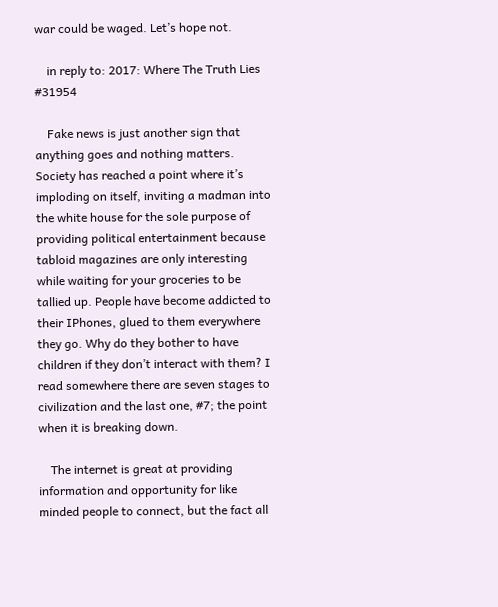war could be waged. Let’s hope not.

    in reply to: 2017: Where The Truth Lies #31954

    Fake news is just another sign that anything goes and nothing matters. Society has reached a point where it’s imploding on itself, inviting a madman into the white house for the sole purpose of providing political entertainment because tabloid magazines are only interesting while waiting for your groceries to be tallied up. People have become addicted to their IPhones, glued to them everywhere they go. Why do they bother to have children if they don’t interact with them? I read somewhere there are seven stages to civilization and the last one, #7; the point when it is breaking down.

    The internet is great at providing information and opportunity for like minded people to connect, but the fact all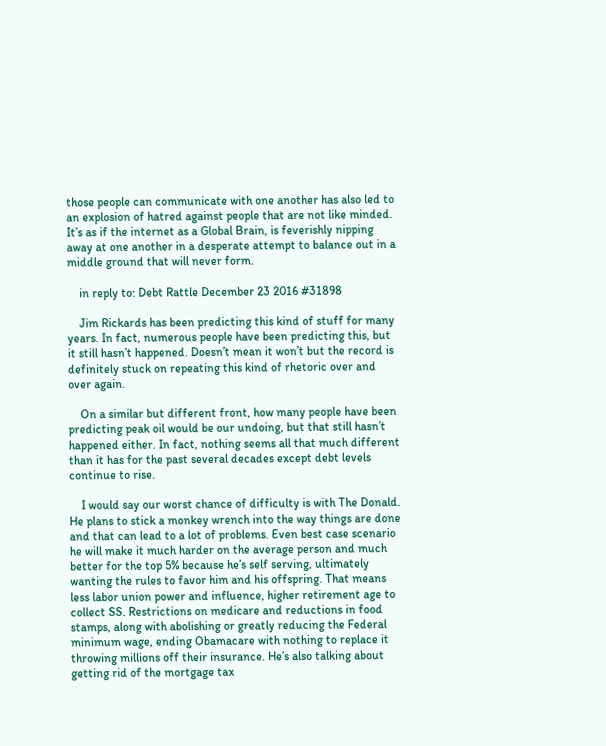those people can communicate with one another has also led to an explosion of hatred against people that are not like minded. It’s as if the internet as a Global Brain, is feverishly nipping away at one another in a desperate attempt to balance out in a middle ground that will never form.

    in reply to: Debt Rattle December 23 2016 #31898

    Jim Rickards has been predicting this kind of stuff for many years. In fact, numerous people have been predicting this, but it still hasn’t happened. Doesn’t mean it won’t but the record is definitely stuck on repeating this kind of rhetoric over and over again.

    On a similar but different front, how many people have been predicting peak oil would be our undoing, but that still hasn’t happened either. In fact, nothing seems all that much different than it has for the past several decades except debt levels continue to rise.

    I would say our worst chance of difficulty is with The Donald. He plans to stick a monkey wrench into the way things are done and that can lead to a lot of problems. Even best case scenario he will make it much harder on the average person and much better for the top 5% because he’s self serving, ultimately wanting the rules to favor him and his offspring. That means less labor union power and influence, higher retirement age to collect SS. Restrictions on medicare and reductions in food stamps, along with abolishing or greatly reducing the Federal minimum wage, ending Obamacare with nothing to replace it throwing millions off their insurance. He’s also talking about getting rid of the mortgage tax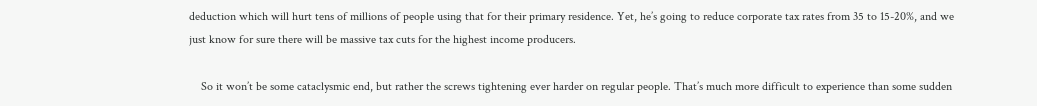deduction which will hurt tens of millions of people using that for their primary residence. Yet, he’s going to reduce corporate tax rates from 35 to 15-20%, and we just know for sure there will be massive tax cuts for the highest income producers.

    So it won’t be some cataclysmic end, but rather the screws tightening ever harder on regular people. That’s much more difficult to experience than some sudden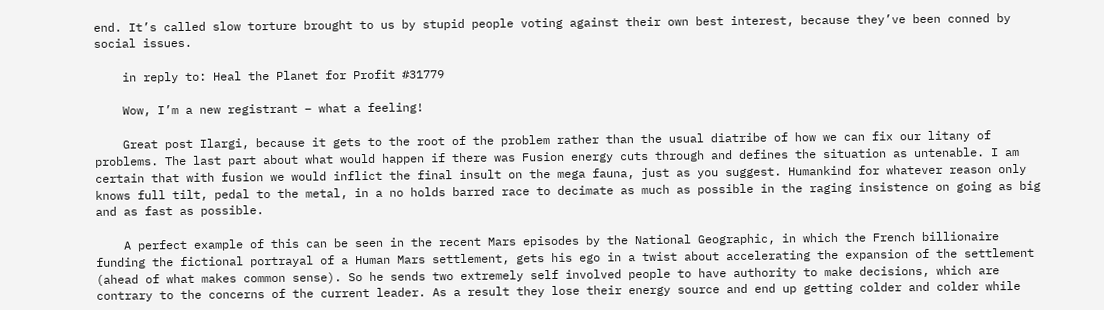end. It’s called slow torture brought to us by stupid people voting against their own best interest, because they’ve been conned by social issues.

    in reply to: Heal the Planet for Profit #31779

    Wow, I’m a new registrant – what a feeling!

    Great post Ilargi, because it gets to the root of the problem rather than the usual diatribe of how we can fix our litany of problems. The last part about what would happen if there was Fusion energy cuts through and defines the situation as untenable. I am certain that with fusion we would inflict the final insult on the mega fauna, just as you suggest. Humankind for whatever reason only knows full tilt, pedal to the metal, in a no holds barred race to decimate as much as possible in the raging insistence on going as big and as fast as possible.

    A perfect example of this can be seen in the recent Mars episodes by the National Geographic, in which the French billionaire funding the fictional portrayal of a Human Mars settlement, gets his ego in a twist about accelerating the expansion of the settlement (ahead of what makes common sense). So he sends two extremely self involved people to have authority to make decisions, which are contrary to the concerns of the current leader. As a result they lose their energy source and end up getting colder and colder while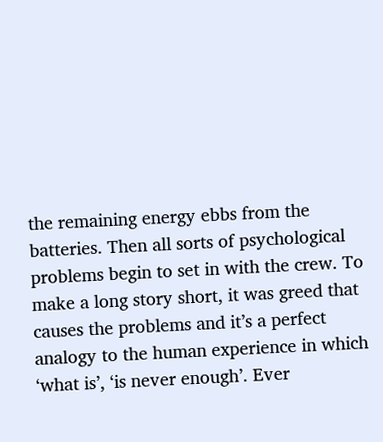the remaining energy ebbs from the batteries. Then all sorts of psychological problems begin to set in with the crew. To make a long story short, it was greed that causes the problems and it’s a perfect analogy to the human experience in which ‘what is’, ‘is never enough’. Ever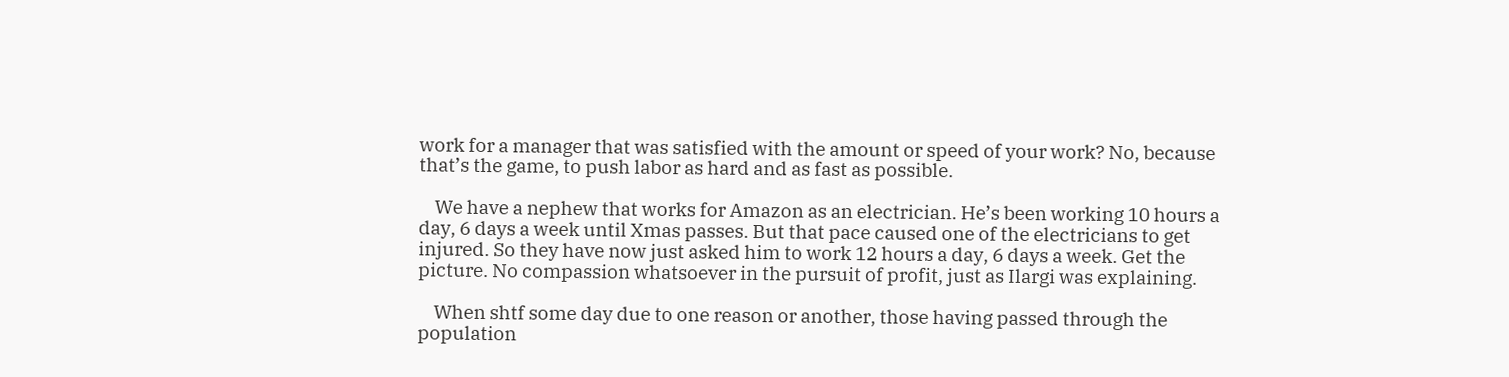work for a manager that was satisfied with the amount or speed of your work? No, because that’s the game, to push labor as hard and as fast as possible.

    We have a nephew that works for Amazon as an electrician. He’s been working 10 hours a day, 6 days a week until Xmas passes. But that pace caused one of the electricians to get injured. So they have now just asked him to work 12 hours a day, 6 days a week. Get the picture. No compassion whatsoever in the pursuit of profit, just as Ilargi was explaining.

    When shtf some day due to one reason or another, those having passed through the population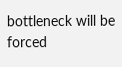bottleneck will be forced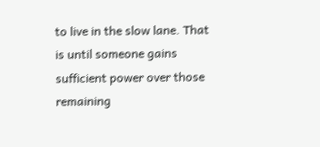to live in the slow lane. That is until someone gains sufficient power over those remaining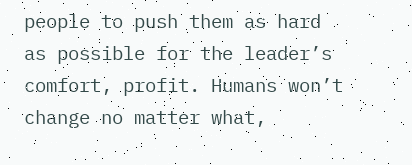people to push them as hard as possible for the leader’s comfort, profit. Humans won’t change no matter what,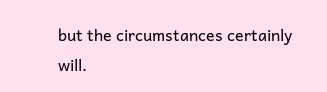but the circumstances certainly will.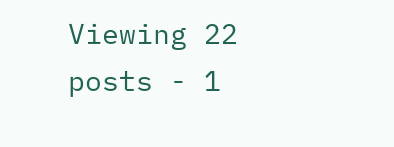Viewing 22 posts - 1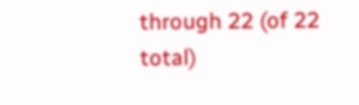through 22 (of 22 total)